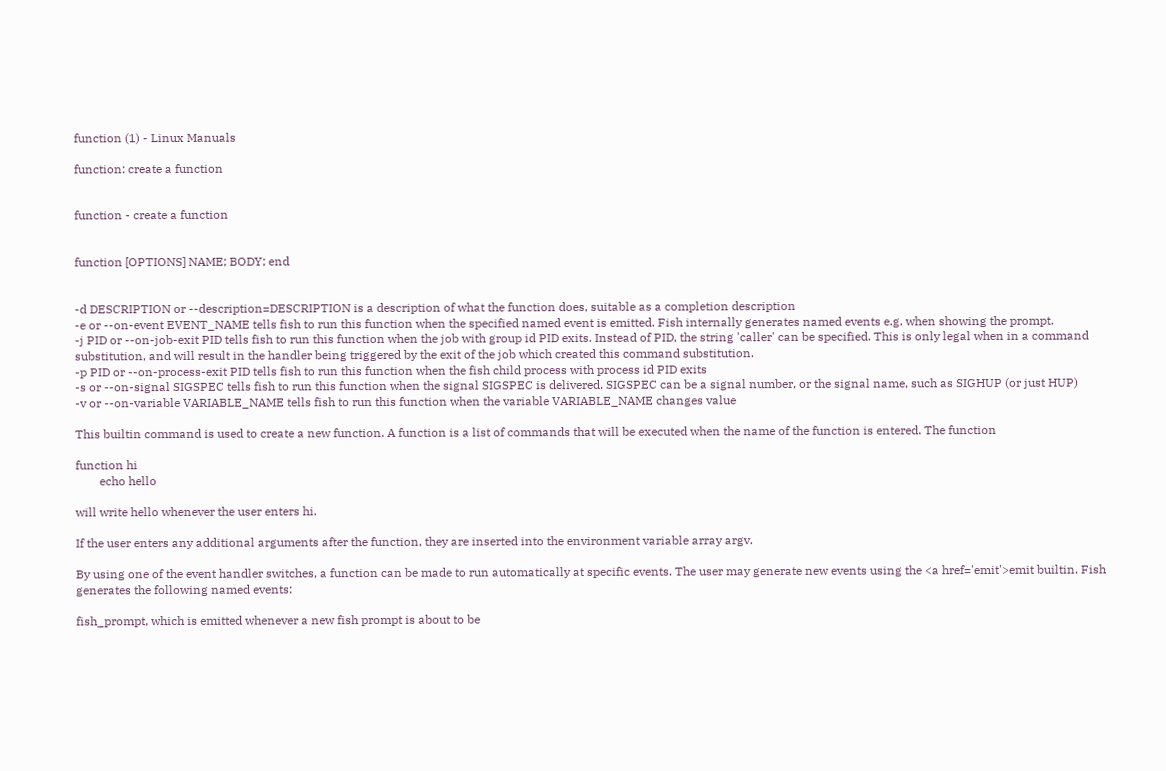function (1) - Linux Manuals

function: create a function


function - create a function


function [OPTIONS] NAME; BODY; end


-d DESCRIPTION or --description=DESCRIPTION is a description of what the function does, suitable as a completion description
-e or --on-event EVENT_NAME tells fish to run this function when the specified named event is emitted. Fish internally generates named events e.g. when showing the prompt.
-j PID or --on-job-exit PID tells fish to run this function when the job with group id PID exits. Instead of PID, the string 'caller' can be specified. This is only legal when in a command substitution, and will result in the handler being triggered by the exit of the job which created this command substitution.
-p PID or --on-process-exit PID tells fish to run this function when the fish child process with process id PID exits
-s or --on-signal SIGSPEC tells fish to run this function when the signal SIGSPEC is delivered. SIGSPEC can be a signal number, or the signal name, such as SIGHUP (or just HUP)
-v or --on-variable VARIABLE_NAME tells fish to run this function when the variable VARIABLE_NAME changes value

This builtin command is used to create a new function. A function is a list of commands that will be executed when the name of the function is entered. The function

function hi
        echo hello

will write hello whenever the user enters hi.

If the user enters any additional arguments after the function, they are inserted into the environment variable array argv.

By using one of the event handler switches, a function can be made to run automatically at specific events. The user may generate new events using the <a href='emit'>emit builtin. Fish generates the following named events:

fish_prompt, which is emitted whenever a new fish prompt is about to be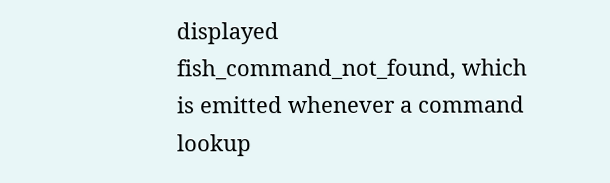displayed
fish_command_not_found, which is emitted whenever a command lookup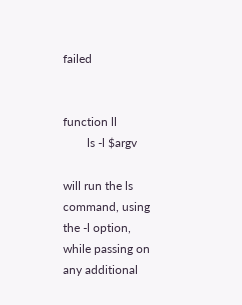failed


function ll
        ls -l $argv

will run the ls command, using the -l option, while passing on any additional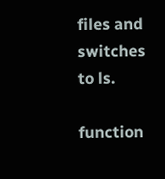files and switches to ls.

function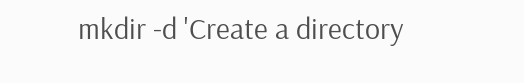mkdir -d 'Create a directory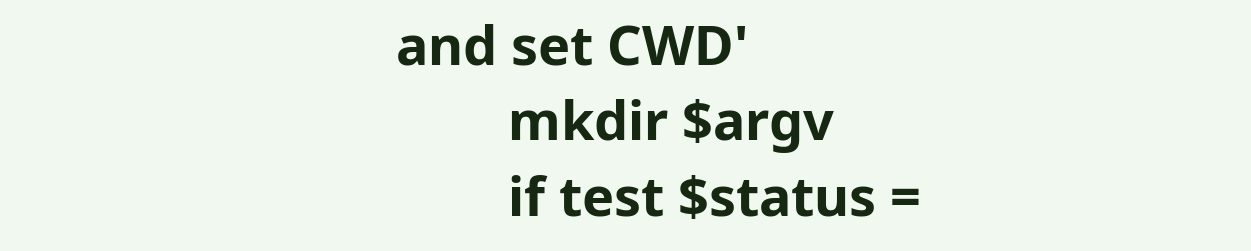and set CWD'
        mkdir $argv
        if test $status =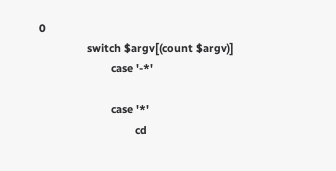0
                switch $argv[(count $argv)]
                        case '-*'

                        case '*'
                                cd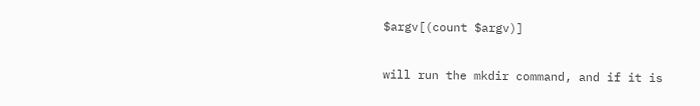$argv[(count $argv)]

will run the mkdir command, and if it is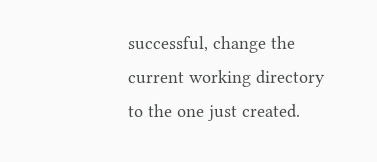successful, change the current working directory to the one just created.